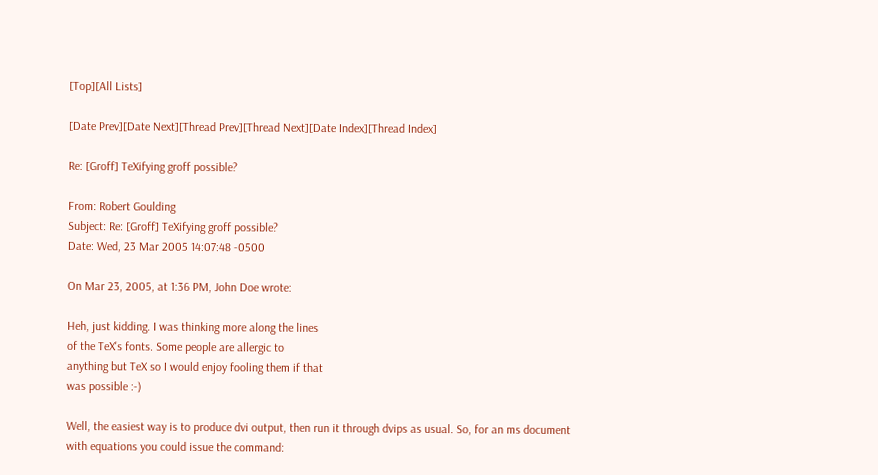[Top][All Lists]

[Date Prev][Date Next][Thread Prev][Thread Next][Date Index][Thread Index]

Re: [Groff] TeXifying groff possible?

From: Robert Goulding
Subject: Re: [Groff] TeXifying groff possible?
Date: Wed, 23 Mar 2005 14:07:48 -0500

On Mar 23, 2005, at 1:36 PM, John Doe wrote:

Heh, just kidding. I was thinking more along the lines
of the TeX's fonts. Some people are allergic to
anything but TeX so I would enjoy fooling them if that
was possible :-)

Well, the easiest way is to produce dvi output, then run it through dvips as usual. So, for an ms document with equations you could issue the command: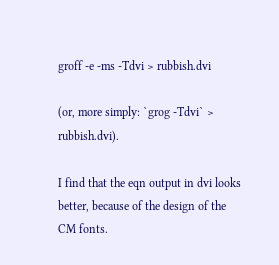groff -e -ms -Tdvi > rubbish.dvi

(or, more simply: `grog -Tdvi` > rubbish.dvi).

I find that the eqn output in dvi looks better, because of the design of the CM fonts.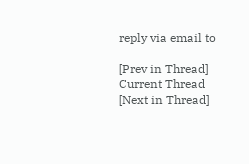reply via email to

[Prev in Thread] Current Thread [Next in Thread]